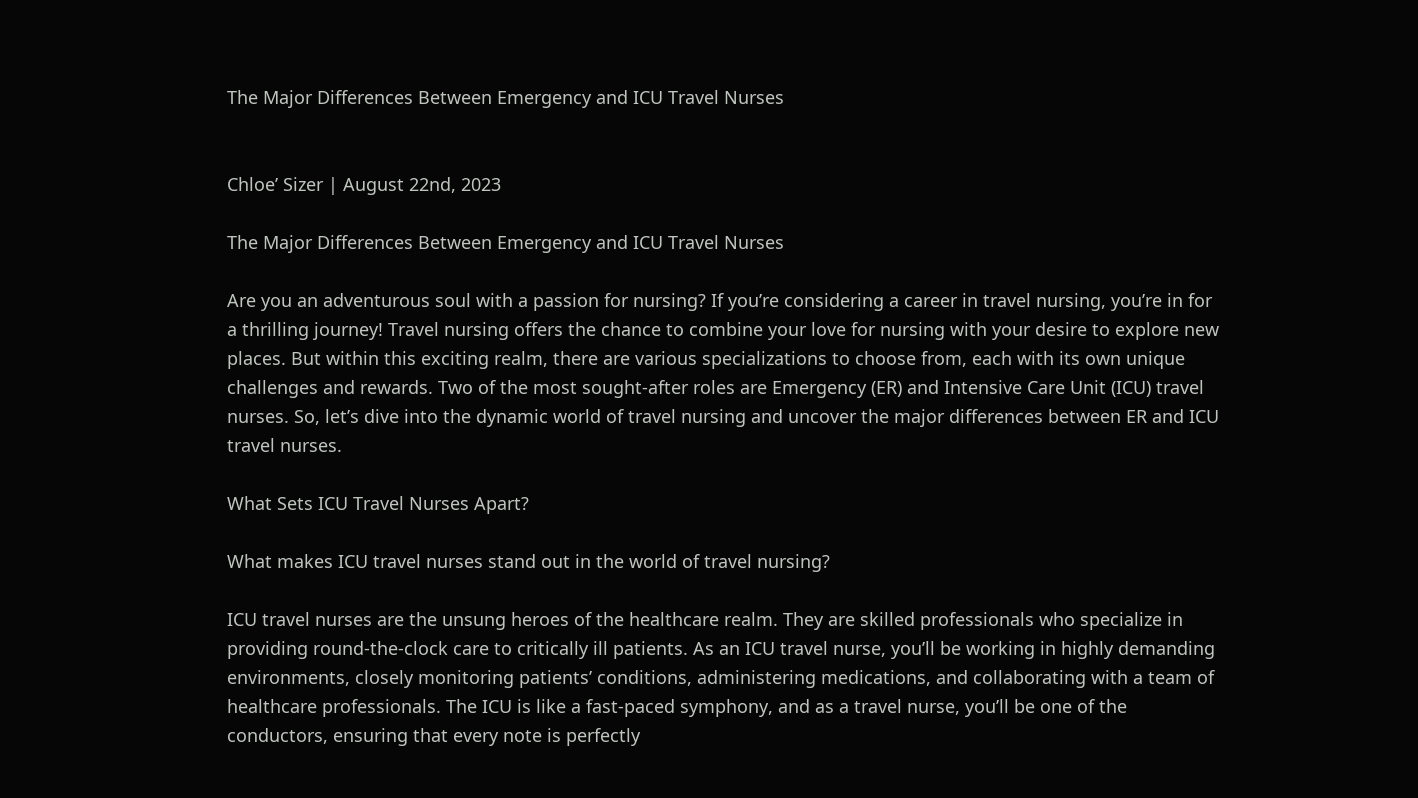The Major Differences Between Emergency and ICU Travel Nurses


Chloe’ Sizer | August 22nd, 2023

The Major Differences Between Emergency and ICU Travel Nurses

Are you an adventurous soul with a passion for nursing? If you’re considering a career in travel nursing, you’re in for a thrilling journey! Travel nursing offers the chance to combine your love for nursing with your desire to explore new places. But within this exciting realm, there are various specializations to choose from, each with its own unique challenges and rewards. Two of the most sought-after roles are Emergency (ER) and Intensive Care Unit (ICU) travel nurses. So, let’s dive into the dynamic world of travel nursing and uncover the major differences between ER and ICU travel nurses.

What Sets ICU Travel Nurses Apart?

What makes ICU travel nurses stand out in the world of travel nursing?

ICU travel nurses are the unsung heroes of the healthcare realm. They are skilled professionals who specialize in providing round-the-clock care to critically ill patients. As an ICU travel nurse, you’ll be working in highly demanding environments, closely monitoring patients’ conditions, administering medications, and collaborating with a team of healthcare professionals. The ICU is like a fast-paced symphony, and as a travel nurse, you’ll be one of the conductors, ensuring that every note is perfectly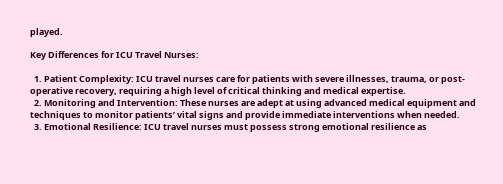played.

Key Differences for ICU Travel Nurses:

  1. Patient Complexity: ICU travel nurses care for patients with severe illnesses, trauma, or post-operative recovery, requiring a high level of critical thinking and medical expertise.
  2. Monitoring and Intervention: These nurses are adept at using advanced medical equipment and techniques to monitor patients’ vital signs and provide immediate interventions when needed.
  3. Emotional Resilience: ICU travel nurses must possess strong emotional resilience as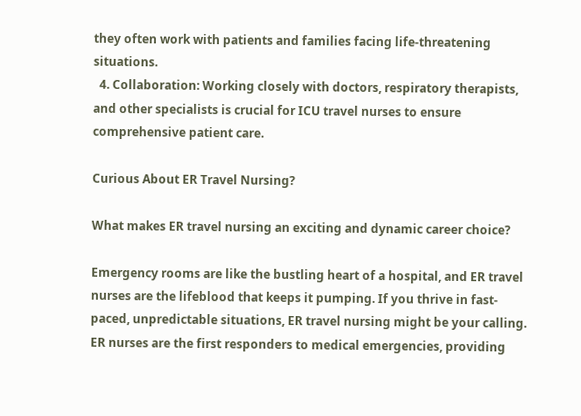they often work with patients and families facing life-threatening situations.
  4. Collaboration: Working closely with doctors, respiratory therapists, and other specialists is crucial for ICU travel nurses to ensure comprehensive patient care.

Curious About ER Travel Nursing?

What makes ER travel nursing an exciting and dynamic career choice?

Emergency rooms are like the bustling heart of a hospital, and ER travel nurses are the lifeblood that keeps it pumping. If you thrive in fast-paced, unpredictable situations, ER travel nursing might be your calling. ER nurses are the first responders to medical emergencies, providing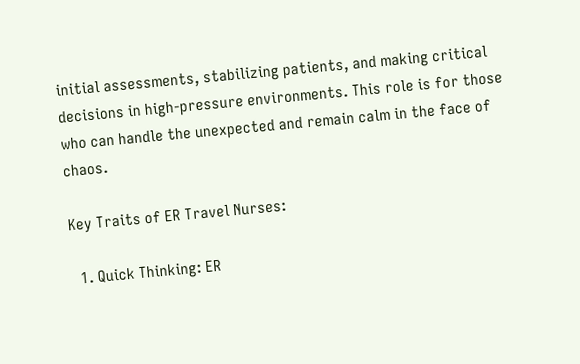initial assessments, stabilizing patients, and making critical decisions in high-pressure environments. This role is for those who can handle the unexpected and remain calm in the face of chaos.

Key Traits of ER Travel Nurses:

  1. Quick Thinking: ER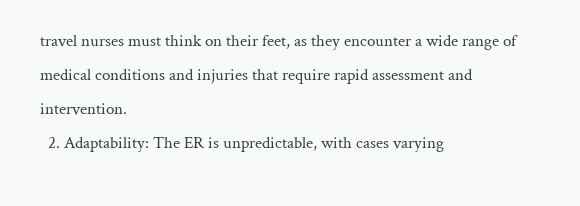travel nurses must think on their feet, as they encounter a wide range of medical conditions and injuries that require rapid assessment and intervention.
  2. Adaptability: The ER is unpredictable, with cases varying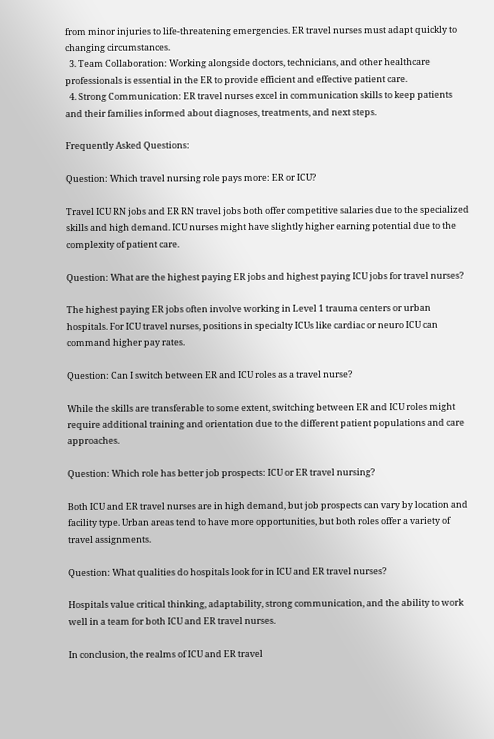from minor injuries to life-threatening emergencies. ER travel nurses must adapt quickly to changing circumstances.
  3. Team Collaboration: Working alongside doctors, technicians, and other healthcare professionals is essential in the ER to provide efficient and effective patient care.
  4. Strong Communication: ER travel nurses excel in communication skills to keep patients and their families informed about diagnoses, treatments, and next steps.

Frequently Asked Questions:

Question: Which travel nursing role pays more: ER or ICU?

Travel ICU RN jobs and ER RN travel jobs both offer competitive salaries due to the specialized skills and high demand. ICU nurses might have slightly higher earning potential due to the complexity of patient care.

Question: What are the highest paying ER jobs and highest paying ICU jobs for travel nurses?

The highest paying ER jobs often involve working in Level 1 trauma centers or urban hospitals. For ICU travel nurses, positions in specialty ICUs like cardiac or neuro ICU can command higher pay rates.

Question: Can I switch between ER and ICU roles as a travel nurse?

While the skills are transferable to some extent, switching between ER and ICU roles might require additional training and orientation due to the different patient populations and care approaches.

Question: Which role has better job prospects: ICU or ER travel nursing?

Both ICU and ER travel nurses are in high demand, but job prospects can vary by location and facility type. Urban areas tend to have more opportunities, but both roles offer a variety of travel assignments.

Question: What qualities do hospitals look for in ICU and ER travel nurses?

Hospitals value critical thinking, adaptability, strong communication, and the ability to work well in a team for both ICU and ER travel nurses.

In conclusion, the realms of ICU and ER travel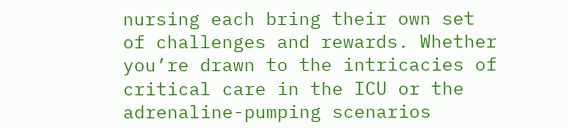nursing each bring their own set of challenges and rewards. Whether you’re drawn to the intricacies of critical care in the ICU or the adrenaline-pumping scenarios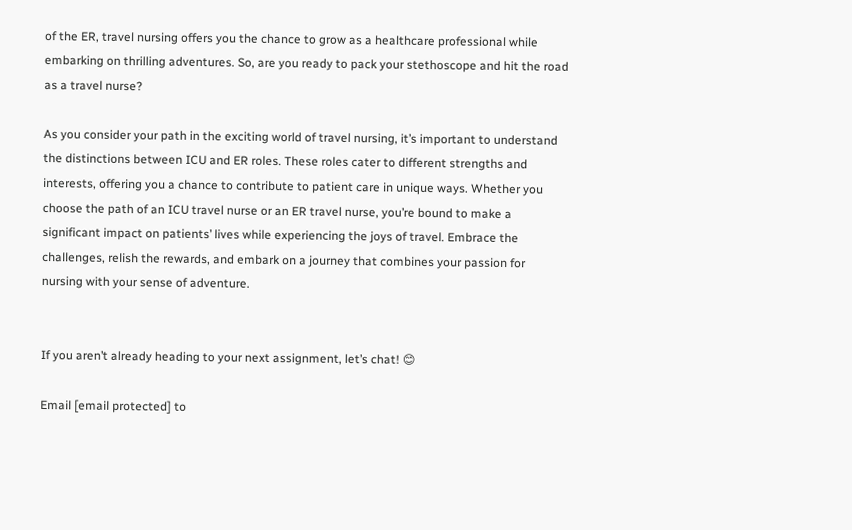of the ER, travel nursing offers you the chance to grow as a healthcare professional while embarking on thrilling adventures. So, are you ready to pack your stethoscope and hit the road as a travel nurse?

As you consider your path in the exciting world of travel nursing, it’s important to understand the distinctions between ICU and ER roles. These roles cater to different strengths and interests, offering you a chance to contribute to patient care in unique ways. Whether you choose the path of an ICU travel nurse or an ER travel nurse, you’re bound to make a significant impact on patients’ lives while experiencing the joys of travel. Embrace the challenges, relish the rewards, and embark on a journey that combines your passion for nursing with your sense of adventure.


If you aren’t already heading to your next assignment, let’s chat! 😊

Email [email protected] to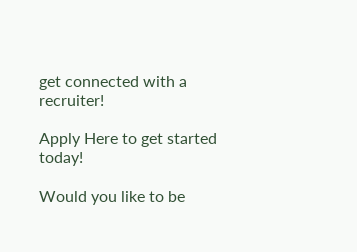get connected with a recruiter!

Apply Here to get started today!

Would you like to be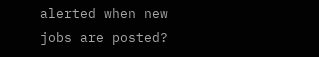alerted when new jobs are posted?